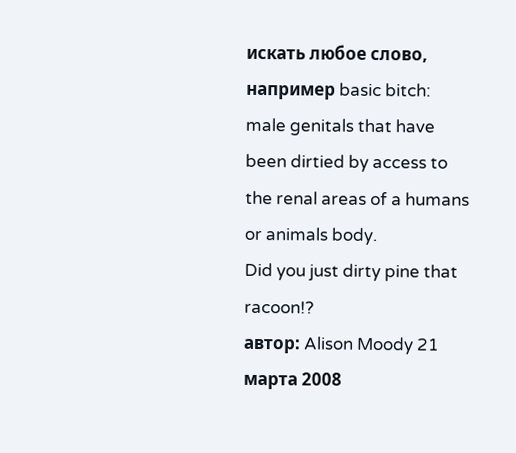искать любое слово, например basic bitch:
male genitals that have been dirtied by access to the renal areas of a humans or animals body.
Did you just dirty pine that racoon!?
автор: Alison Moody 21 марта 2008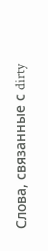Слова, связанные с dirty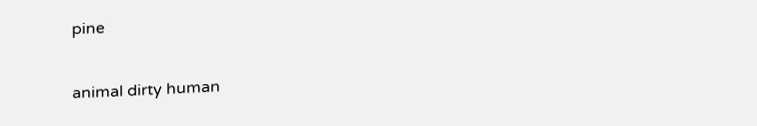pine

animal dirty human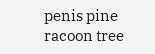penis pine racoon tree